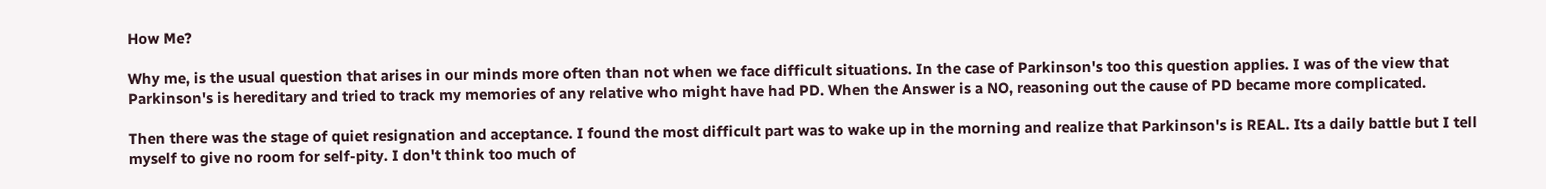How Me?

Why me, is the usual question that arises in our minds more often than not when we face difficult situations. In the case of Parkinson's too this question applies. I was of the view that Parkinson's is hereditary and tried to track my memories of any relative who might have had PD. When the Answer is a NO, reasoning out the cause of PD became more complicated.

Then there was the stage of quiet resignation and acceptance. I found the most difficult part was to wake up in the morning and realize that Parkinson's is REAL. Its a daily battle but I tell myself to give no room for self-pity. I don't think too much of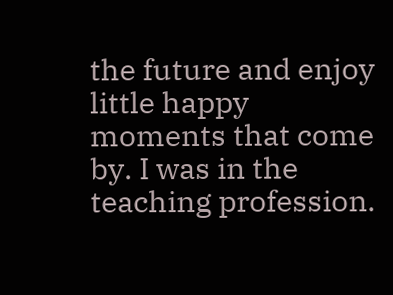the future and enjoy little happy moments that come by. I was in the teaching profession.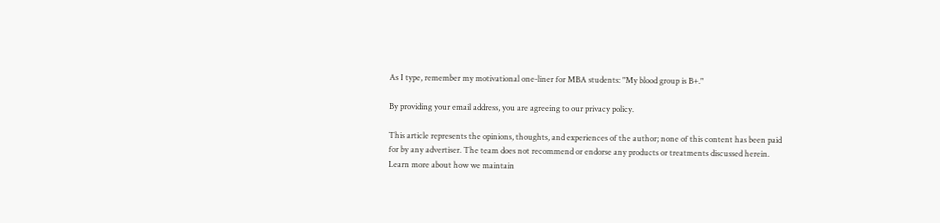As I type, remember my motivational one-liner for MBA students: "My blood group is B+."

By providing your email address, you are agreeing to our privacy policy.

This article represents the opinions, thoughts, and experiences of the author; none of this content has been paid for by any advertiser. The team does not recommend or endorse any products or treatments discussed herein. Learn more about how we maintain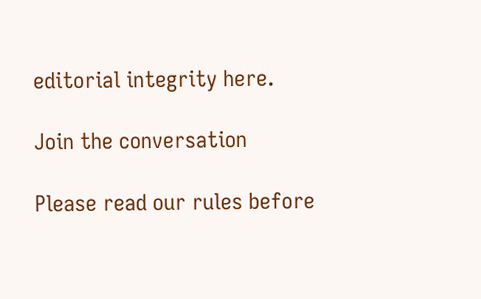editorial integrity here.

Join the conversation

Please read our rules before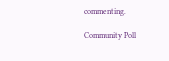commenting.

Community Poll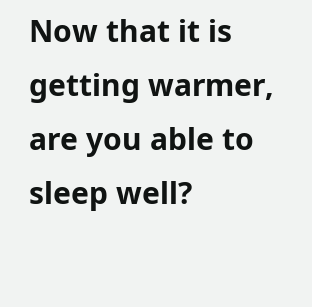Now that it is getting warmer, are you able to sleep well?